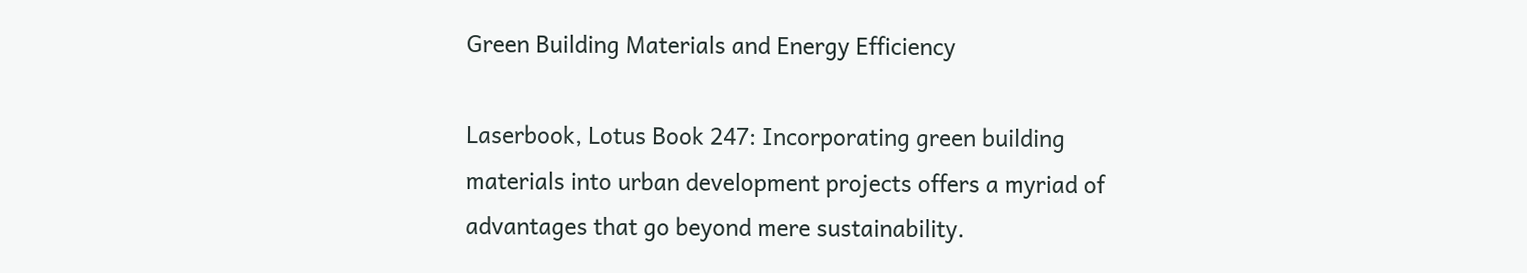Green Building Materials and Energy Efficiency

Laserbook, Lotus Book 247: Incorporating green building materials into urban development projects offers a myriad of advantages that go beyond mere sustainability.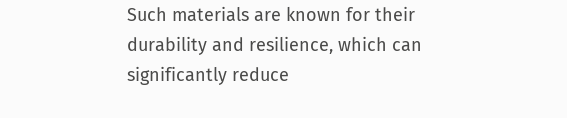Such materials are known for their durability and resilience, which can significantly reduce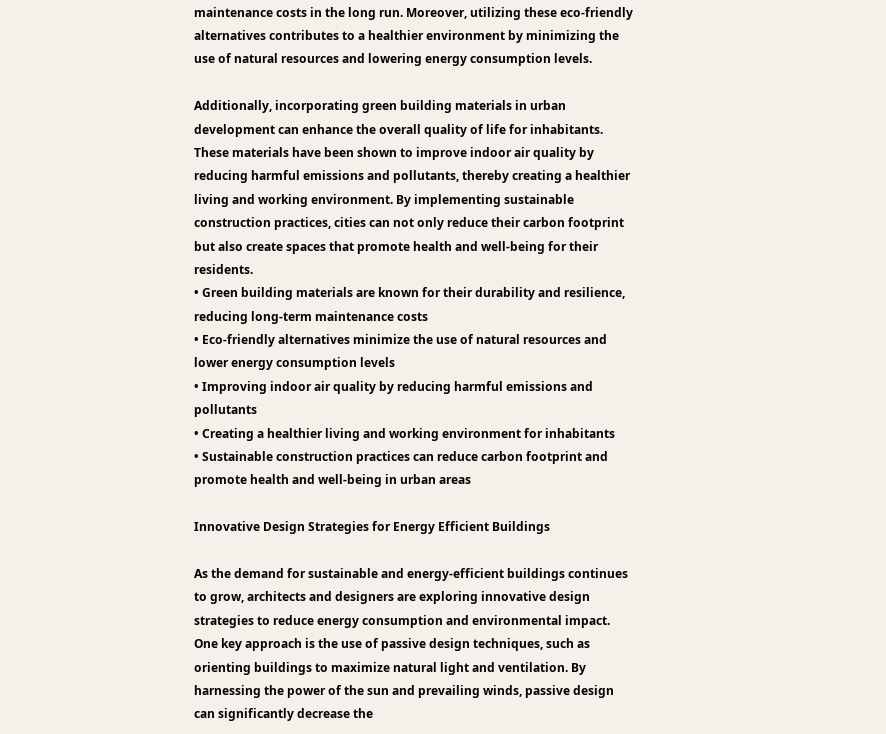maintenance costs in the long run. Moreover, utilizing these eco-friendly alternatives contributes to a healthier environment by minimizing the use of natural resources and lowering energy consumption levels.

Additionally, incorporating green building materials in urban development can enhance the overall quality of life for inhabitants. These materials have been shown to improve indoor air quality by reducing harmful emissions and pollutants, thereby creating a healthier living and working environment. By implementing sustainable construction practices, cities can not only reduce their carbon footprint but also create spaces that promote health and well-being for their residents.
• Green building materials are known for their durability and resilience, reducing long-term maintenance costs
• Eco-friendly alternatives minimize the use of natural resources and lower energy consumption levels
• Improving indoor air quality by reducing harmful emissions and pollutants
• Creating a healthier living and working environment for inhabitants
• Sustainable construction practices can reduce carbon footprint and promote health and well-being in urban areas

Innovative Design Strategies for Energy Efficient Buildings

As the demand for sustainable and energy-efficient buildings continues to grow, architects and designers are exploring innovative design strategies to reduce energy consumption and environmental impact. One key approach is the use of passive design techniques, such as orienting buildings to maximize natural light and ventilation. By harnessing the power of the sun and prevailing winds, passive design can significantly decrease the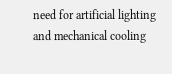need for artificial lighting and mechanical cooling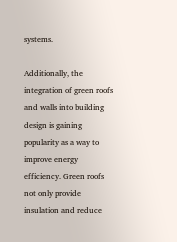systems.

Additionally, the integration of green roofs and walls into building design is gaining popularity as a way to improve energy efficiency. Green roofs not only provide insulation and reduce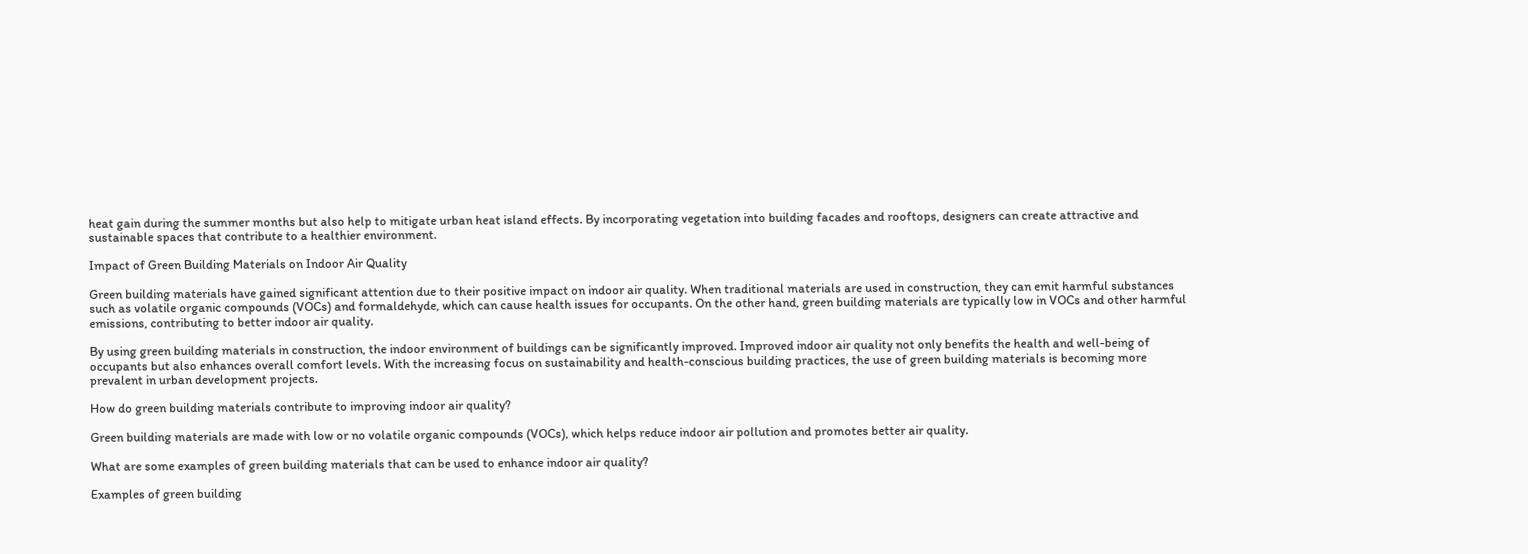heat gain during the summer months but also help to mitigate urban heat island effects. By incorporating vegetation into building facades and rooftops, designers can create attractive and sustainable spaces that contribute to a healthier environment.

Impact of Green Building Materials on Indoor Air Quality

Green building materials have gained significant attention due to their positive impact on indoor air quality. When traditional materials are used in construction, they can emit harmful substances such as volatile organic compounds (VOCs) and formaldehyde, which can cause health issues for occupants. On the other hand, green building materials are typically low in VOCs and other harmful emissions, contributing to better indoor air quality.

By using green building materials in construction, the indoor environment of buildings can be significantly improved. Improved indoor air quality not only benefits the health and well-being of occupants but also enhances overall comfort levels. With the increasing focus on sustainability and health-conscious building practices, the use of green building materials is becoming more prevalent in urban development projects.

How do green building materials contribute to improving indoor air quality?

Green building materials are made with low or no volatile organic compounds (VOCs), which helps reduce indoor air pollution and promotes better air quality.

What are some examples of green building materials that can be used to enhance indoor air quality?

Examples of green building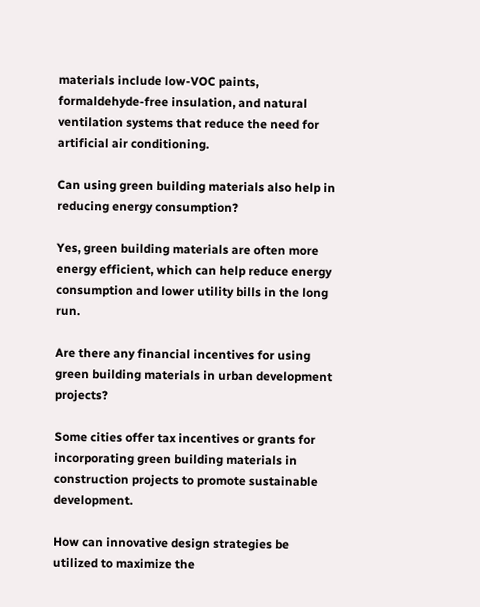materials include low-VOC paints, formaldehyde-free insulation, and natural ventilation systems that reduce the need for artificial air conditioning.

Can using green building materials also help in reducing energy consumption?

Yes, green building materials are often more energy efficient, which can help reduce energy consumption and lower utility bills in the long run.

Are there any financial incentives for using green building materials in urban development projects?

Some cities offer tax incentives or grants for incorporating green building materials in construction projects to promote sustainable development.

How can innovative design strategies be utilized to maximize the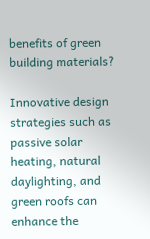benefits of green building materials?

Innovative design strategies such as passive solar heating, natural daylighting, and green roofs can enhance the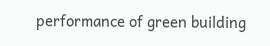performance of green building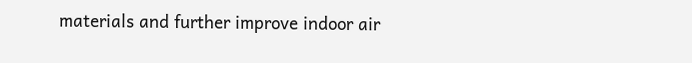materials and further improve indoor air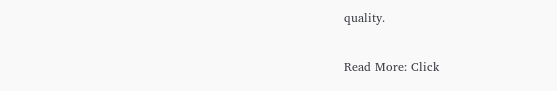quality.

Read More: Click